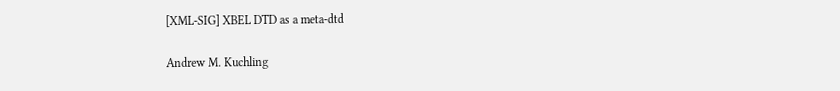[XML-SIG] XBEL DTD as a meta-dtd

Andrew M. Kuchling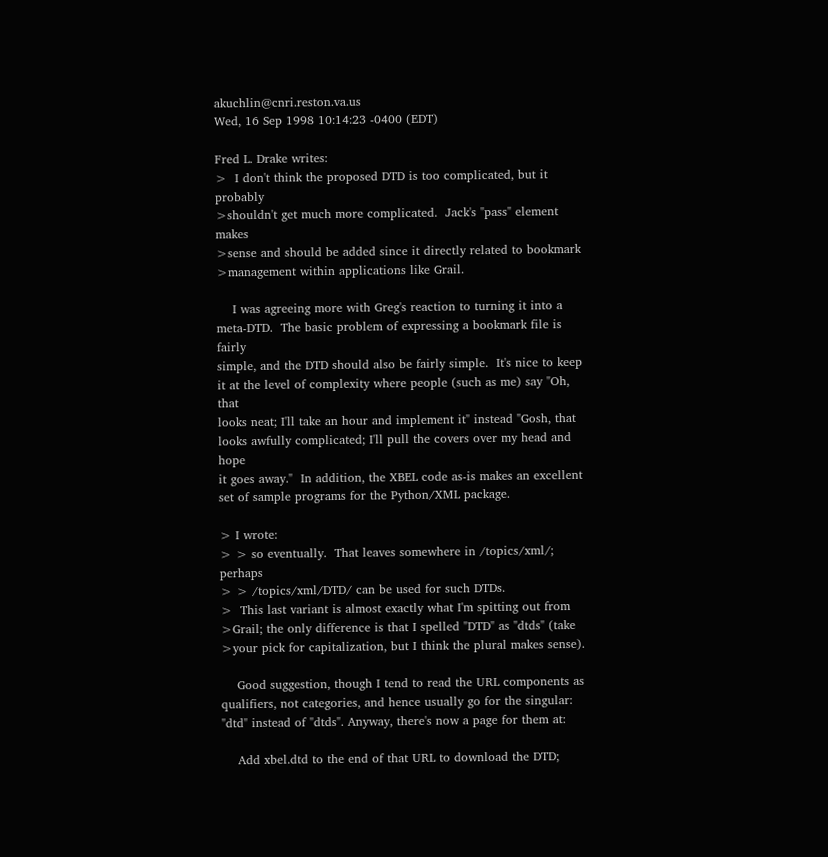akuchlin@cnri.reston.va.us
Wed, 16 Sep 1998 10:14:23 -0400 (EDT)

Fred L. Drake writes:
>  I don't think the proposed DTD is too complicated, but it probably
>shouldn't get much more complicated.  Jack's "pass" element makes
>sense and should be added since it directly related to bookmark
>management within applications like Grail.

    I was agreeing more with Greg's reaction to turning it into a
meta-DTD.  The basic problem of expressing a bookmark file is fairly
simple, and the DTD should also be fairly simple.  It's nice to keep
it at the level of complexity where people (such as me) say "Oh, that
looks neat; I'll take an hour and implement it" instead "Gosh, that
looks awfully complicated; I'll pull the covers over my head and hope
it goes away."  In addition, the XBEL code as-is makes an excellent
set of sample programs for the Python/XML package.

> I wrote:
> > so eventually.  That leaves somewhere in /topics/xml/; perhaps
> > /topics/xml/DTD/ can be used for such DTDs.
>  This last variant is almost exactly what I'm spitting out from
>Grail; the only difference is that I spelled "DTD" as "dtds" (take
>your pick for capitalization, but I think the plural makes sense).

    Good suggestion, though I tend to read the URL components as
qualifiers, not categories, and hence usually go for the singular:
"dtd" instead of "dtds". Anyway, there's now a page for them at:

    Add xbel.dtd to the end of that URL to download the DTD;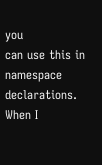you
can use this in namespace declarations.  When I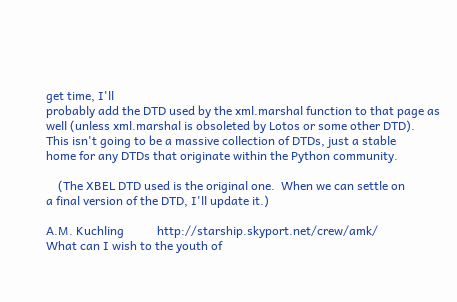get time, I'll
probably add the DTD used by the xml.marshal function to that page as
well (unless xml.marshal is obsoleted by Lotos or some other DTD).
This isn't going to be a massive collection of DTDs, just a stable
home for any DTDs that originate within the Python community.

    (The XBEL DTD used is the original one.  When we can settle on
a final version of the DTD, I'll update it.)

A.M. Kuchling           http://starship.skyport.net/crew/amk/
What can I wish to the youth of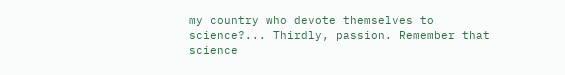my country who devote themselves to
science?... Thirdly, passion. Remember that science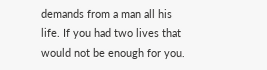demands from a man all his
life. If you had two lives that would not be enough for you.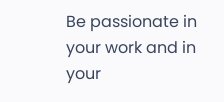Be passionate in
your work and in your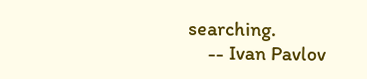searching.
    -- Ivan Pavlov